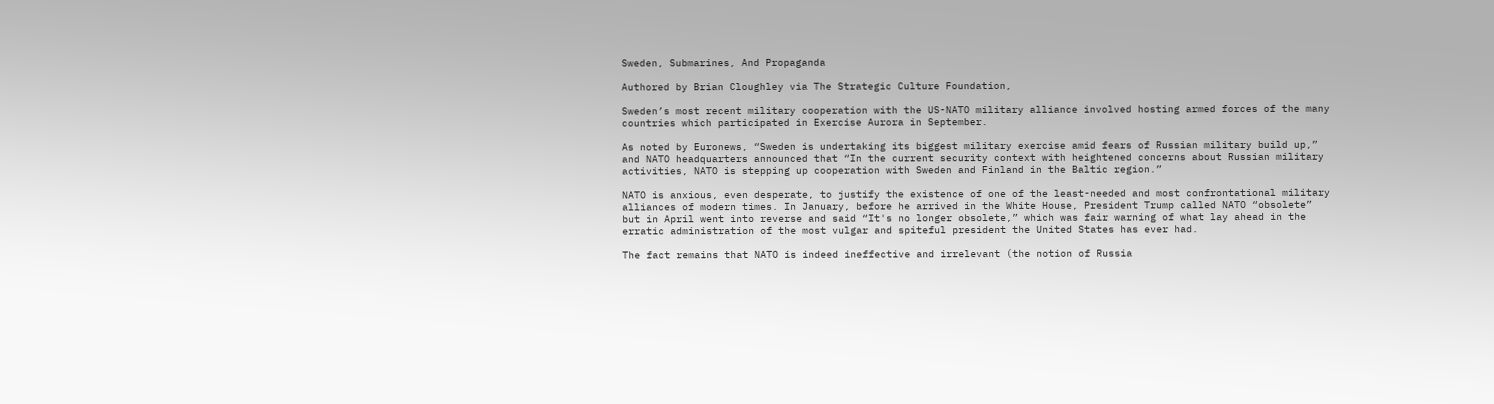Sweden, Submarines, And Propaganda

Authored by Brian Cloughley via The Strategic Culture Foundation,

Sweden’s most recent military cooperation with the US-NATO military alliance involved hosting armed forces of the many countries which participated in Exercise Aurora in September.

As noted by Euronews, “Sweden is undertaking its biggest military exercise amid fears of Russian military build up,” and NATO headquarters announced that “In the current security context with heightened concerns about Russian military activities, NATO is stepping up cooperation with Sweden and Finland in the Baltic region.”

NATO is anxious, even desperate, to justify the existence of one of the least-needed and most confrontational military alliances of modern times. In January, before he arrived in the White House, President Trump called NATO “obsolete” but in April went into reverse and said “It's no longer obsolete,” which was fair warning of what lay ahead in the erratic administration of the most vulgar and spiteful president the United States has ever had.

The fact remains that NATO is indeed ineffective and irrelevant (the notion of Russia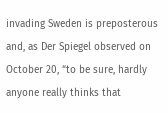invading Sweden is preposterous and, as Der Spiegel observed on October 20, “to be sure, hardly anyone really thinks that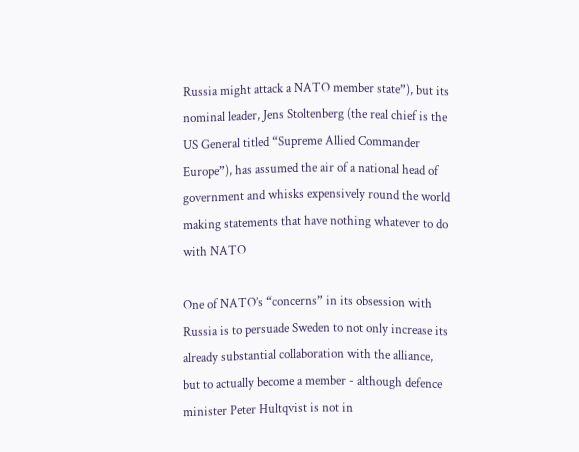Russia might attack a NATO member state”), but its nominal leader, Jens Stoltenberg (the real chief is the US General titled “Supreme Allied Commander Europe”), has assumed the air of a national head of government and whisks expensively round the world making statements that have nothing whatever to do with NATO

One of NATO’s “concerns” in its obsession with Russia is to persuade Sweden to not only increase its already substantial collaboration with the alliance, but to actually become a member - although defence minister Peter Hultqvist is not in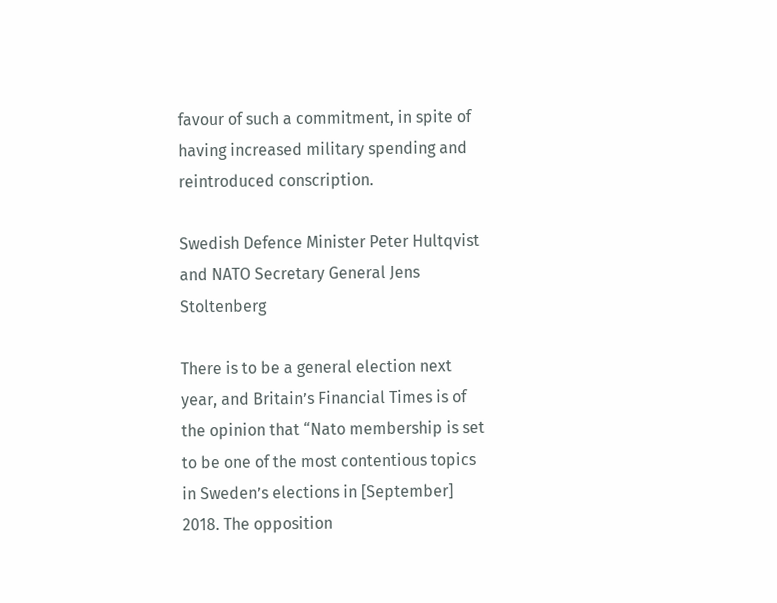favour of such a commitment, in spite of having increased military spending and reintroduced conscription.

Swedish Defence Minister Peter Hultqvist and NATO Secretary General Jens Stoltenberg

There is to be a general election next year, and Britain’s Financial Times is of the opinion that “Nato membership is set to be one of the most contentious topics in Sweden’s elections in [September] 2018. The opposition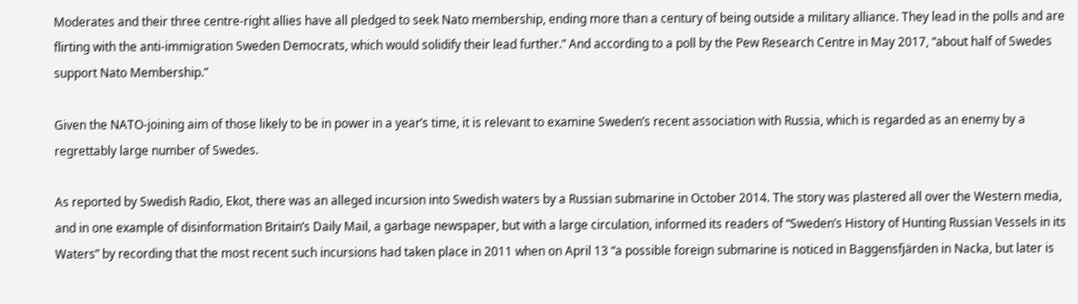Moderates and their three centre-right allies have all pledged to seek Nato membership, ending more than a century of being outside a military alliance. They lead in the polls and are flirting with the anti-immigration Sweden Democrats, which would solidify their lead further.” And according to a poll by the Pew Research Centre in May 2017, “about half of Swedes support Nato Membership.”

Given the NATO-joining aim of those likely to be in power in a year’s time, it is relevant to examine Sweden’s recent association with Russia, which is regarded as an enemy by a regrettably large number of Swedes.

As reported by Swedish Radio, Ekot, there was an alleged incursion into Swedish waters by a Russian submarine in October 2014. The story was plastered all over the Western media, and in one example of disinformation Britain’s Daily Mail, a garbage newspaper, but with a large circulation, informed its readers of “Sweden’s History of Hunting Russian Vessels in its Waters” by recording that the most recent such incursions had taken place in 2011 when on April 13 “a possible foreign submarine is noticed in Baggensfjärden in Nacka, but later is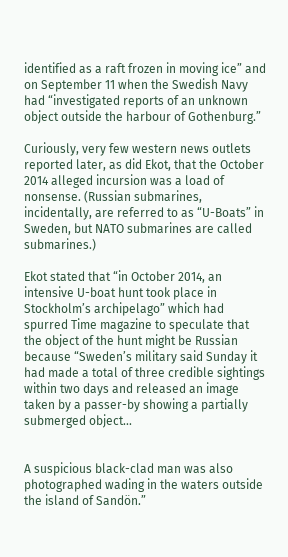identified as a raft frozen in moving ice” and on September 11 when the Swedish Navy had “investigated reports of an unknown object outside the harbour of Gothenburg.”

Curiously, very few western news outlets reported later, as did Ekot, that the October 2014 alleged incursion was a load of nonsense. (Russian submarines, incidentally, are referred to as “U-Boats” in Sweden, but NATO submarines are called submarines.)

Ekot stated that “in October 2014, an intensive U-boat hunt took place in Stockholm’s archipelago” which had spurred Time magazine to speculate that the object of the hunt might be Russian because “Sweden’s military said Sunday it had made a total of three credible sightings within two days and released an image taken by a passer-by showing a partially submerged object...


A suspicious black-clad man was also photographed wading in the waters outside the island of Sandön.”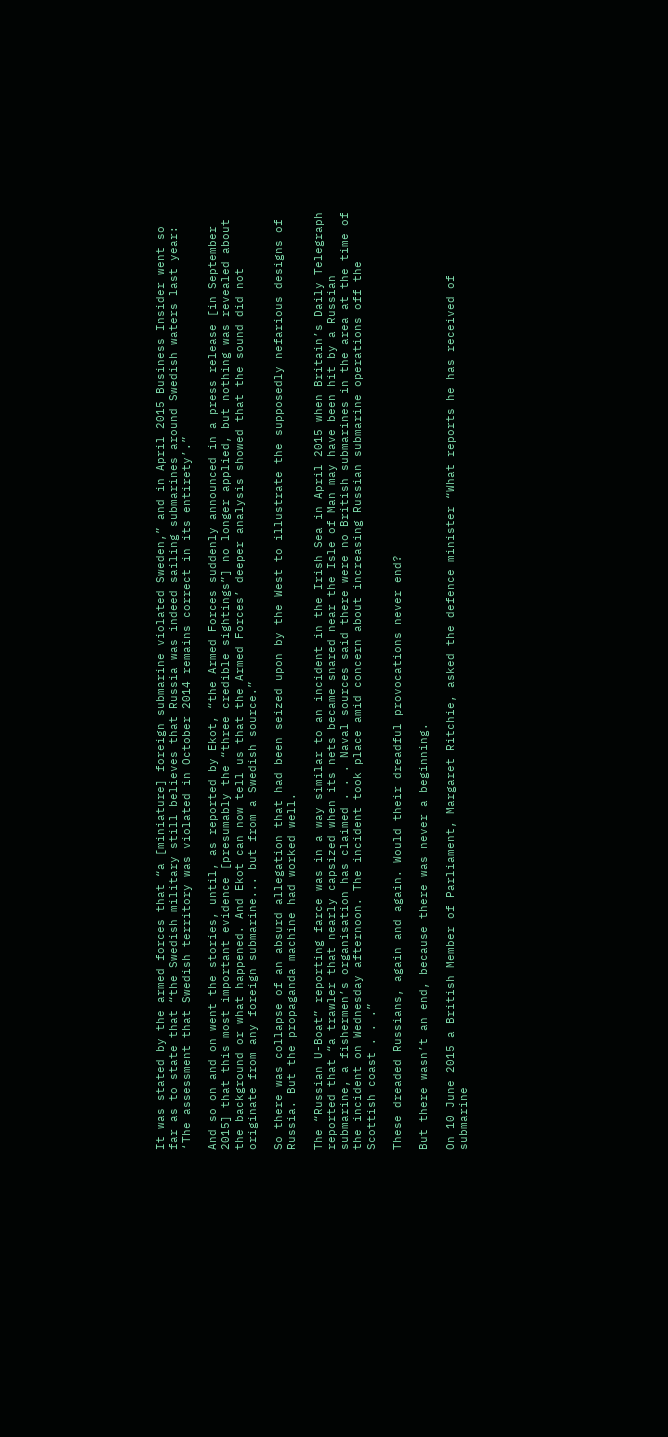It was stated by the armed forces that “a [miniature] foreign submarine violated Sweden,” and in April 2015 Business Insider went so far as to state that “the Swedish military still believes that Russia was indeed sailing submarines around Swedish waters last year: ‘The assessment that Swedish territory was violated in October 2014 remains correct in its entirety’.”

And so on and on went the stories, until, as reported by Ekot, “the Armed Forces suddenly announced in a press release [in September 2015] that this most important evidence [presumably the “three credible sightings”] no longer applied, but nothing was revealed about the background or what happened. And Ekot can now tell us that the Armed Forces’ deeper analysis showed that the sound did not originate from any foreign submarine... but from a Swedish source.”

So there was collapse of an absurd allegation that had been seized upon by the West to illustrate the supposedly nefarious designs of Russia. But the propaganda machine had worked well.

The “Russian U-Boat” reporting farce was in a way similar to an incident in the Irish Sea in April 2015 when Britain’s Daily Telegraph reported that “a trawler that nearly capsized when its nets became snared near the Isle of Man may have been hit by a Russian submarine, a fishermen’s organisation has claimed . . . Naval sources said there were no British submarines in the area at the time of the incident on Wednesday afternoon. The incident took place amid concern about increasing Russian submarine operations off the Scottish coast . . .”

These dreaded Russians, again and again. Would their dreadful provocations never end?

But there wasn’t an end, because there was never a beginning.

On 10 June 2015 a British Member of Parliament, Margaret Ritchie, asked the defence minister “What reports he has received of submarine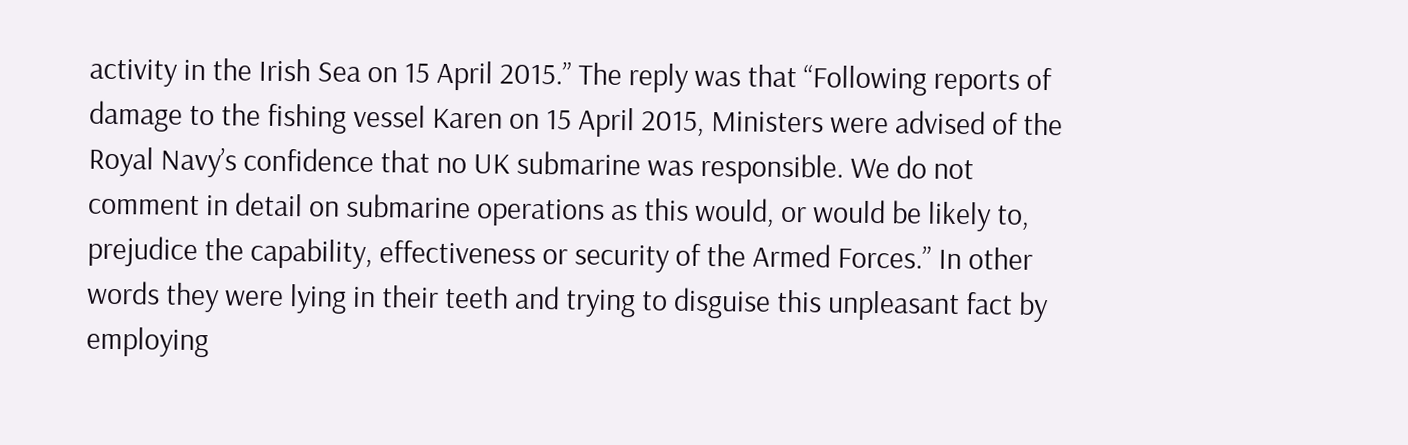activity in the Irish Sea on 15 April 2015.” The reply was that “Following reports of damage to the fishing vessel Karen on 15 April 2015, Ministers were advised of the Royal Navy’s confidence that no UK submarine was responsible. We do not comment in detail on submarine operations as this would, or would be likely to, prejudice the capability, effectiveness or security of the Armed Forces.” In other words they were lying in their teeth and trying to disguise this unpleasant fact by employing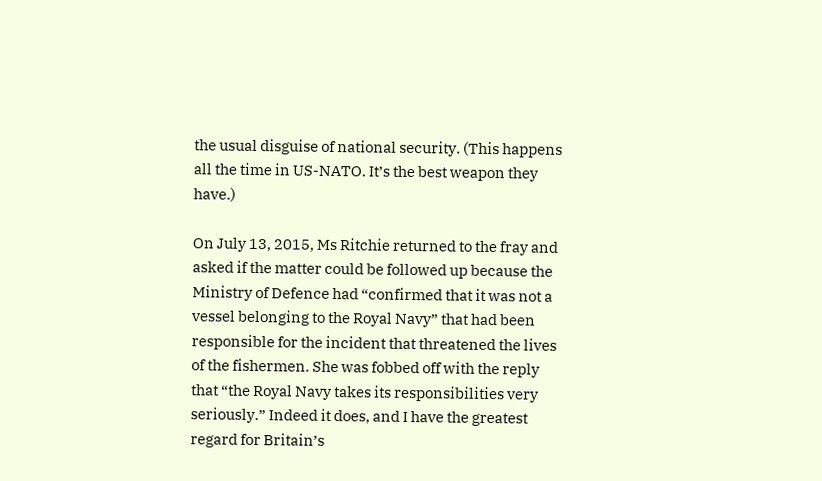the usual disguise of national security. (This happens all the time in US-NATO. It’s the best weapon they have.)

On July 13, 2015, Ms Ritchie returned to the fray and asked if the matter could be followed up because the Ministry of Defence had “confirmed that it was not a vessel belonging to the Royal Navy” that had been responsible for the incident that threatened the lives of the fishermen. She was fobbed off with the reply that “the Royal Navy takes its responsibilities very seriously.” Indeed it does, and I have the greatest regard for Britain’s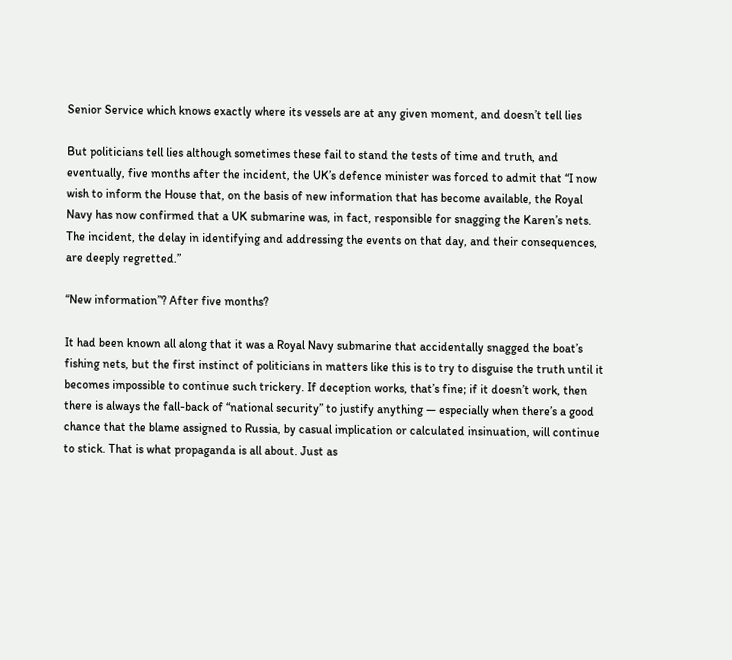Senior Service which knows exactly where its vessels are at any given moment, and doesn’t tell lies

But politicians tell lies although sometimes these fail to stand the tests of time and truth, and eventually, five months after the incident, the UK’s defence minister was forced to admit that “I now wish to inform the House that, on the basis of new information that has become available, the Royal Navy has now confirmed that a UK submarine was, in fact, responsible for snagging the Karen’s nets. The incident, the delay in identifying and addressing the events on that day, and their consequences, are deeply regretted.”

“New information”? After five months?

It had been known all along that it was a Royal Navy submarine that accidentally snagged the boat’s fishing nets, but the first instinct of politicians in matters like this is to try to disguise the truth until it becomes impossible to continue such trickery. If deception works, that’s fine; if it doesn’t work, then there is always the fall-back of “national security” to justify anything — especially when there’s a good chance that the blame assigned to Russia, by casual implication or calculated insinuation, will continue to stick. That is what propaganda is all about. Just as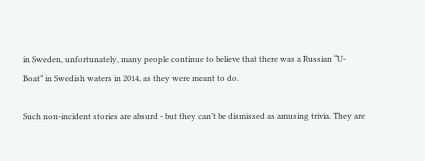in Sweden, unfortunately, many people continue to believe that there was a Russian “U-Boat” in Swedish waters in 2014, as they were meant to do.

Such non-incident stories are absurd - but they can’t be dismissed as amusing trivia. They are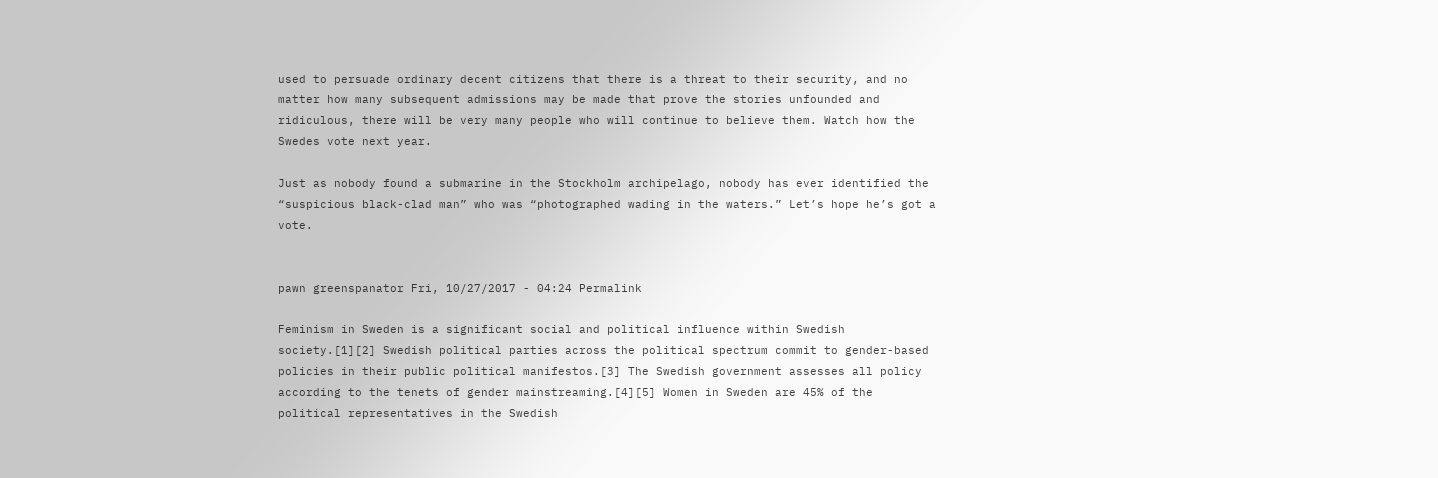used to persuade ordinary decent citizens that there is a threat to their security, and no matter how many subsequent admissions may be made that prove the stories unfounded and ridiculous, there will be very many people who will continue to believe them. Watch how the Swedes vote next year.

Just as nobody found a submarine in the Stockholm archipelago, nobody has ever identified the “suspicious black-clad man” who was “photographed wading in the waters.” Let’s hope he’s got a vote.


pawn greenspanator Fri, 10/27/2017 - 04:24 Permalink

Feminism in Sweden is a significant social and political influence within Swedish society.[1][2] Swedish political parties across the political spectrum commit to gender-based policies in their public political manifestos.[3] The Swedish government assesses all policy according to the tenets of gender mainstreaming.[4][5] Women in Sweden are 45% of the political representatives in the Swedish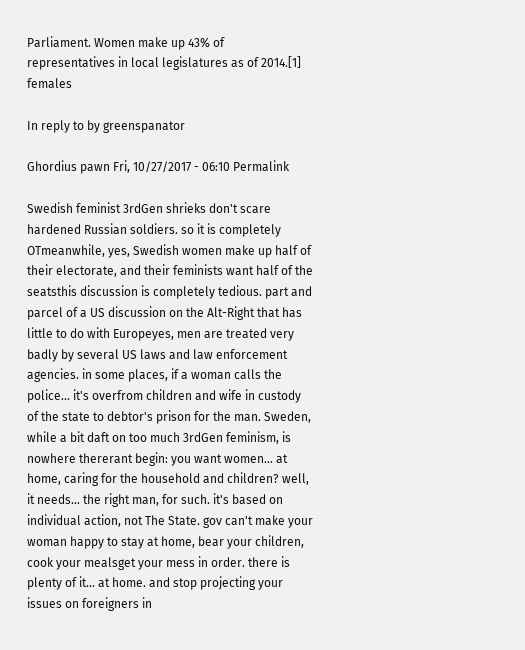Parliament. Women make up 43% of representatives in local legislatures as of 2014.[1] females

In reply to by greenspanator

Ghordius pawn Fri, 10/27/2017 - 06:10 Permalink

Swedish feminist 3rdGen shrieks don't scare hardened Russian soldiers. so it is completely OTmeanwhile, yes, Swedish women make up half of their electorate, and their feminists want half of the seatsthis discussion is completely tedious. part and parcel of a US discussion on the Alt-Right that has little to do with Europeyes, men are treated very badly by several US laws and law enforcement agencies. in some places, if a woman calls the police... it's overfrom children and wife in custody of the state to debtor's prison for the man. Sweden, while a bit daft on too much 3rdGen feminism, is nowhere thererant begin: you want women... at home, caring for the household and children? well, it needs... the right man, for such. it's based on individual action, not The State. gov can't make your woman happy to stay at home, bear your children, cook your mealsget your mess in order. there is plenty of it... at home. and stop projecting your issues on foreigners in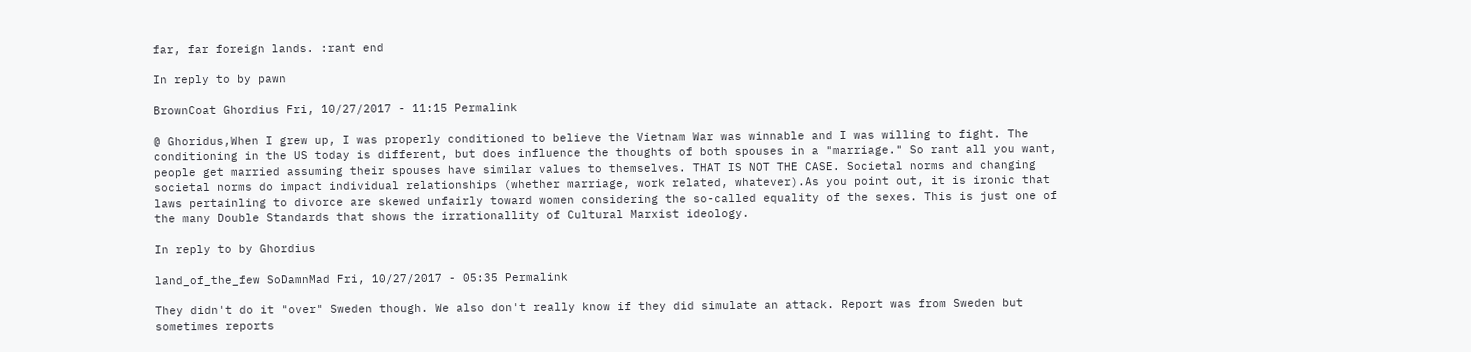far, far foreign lands. :rant end

In reply to by pawn

BrownCoat Ghordius Fri, 10/27/2017 - 11:15 Permalink

@ Ghoridus,When I grew up, I was properly conditioned to believe the Vietnam War was winnable and I was willing to fight. The conditioning in the US today is different, but does influence the thoughts of both spouses in a "marriage." So rant all you want, people get married assuming their spouses have similar values to themselves. THAT IS NOT THE CASE. Societal norms and changing societal norms do impact individual relationships (whether marriage, work related, whatever).As you point out, it is ironic that laws pertainling to divorce are skewed unfairly toward women considering the so-called equality of the sexes. This is just one of the many Double Standards that shows the irrationallity of Cultural Marxist ideology.

In reply to by Ghordius

land_of_the_few SoDamnMad Fri, 10/27/2017 - 05:35 Permalink

They didn't do it "over" Sweden though. We also don't really know if they did simulate an attack. Report was from Sweden but sometimes reports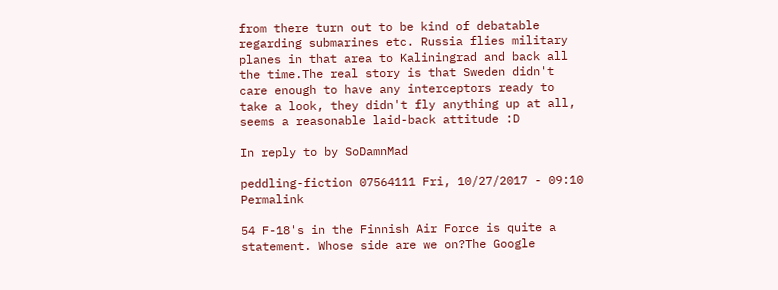from there turn out to be kind of debatable regarding submarines etc. Russia flies military planes in that area to Kaliningrad and back all the time.The real story is that Sweden didn't care enough to have any interceptors ready to take a look, they didn't fly anything up at all, seems a reasonable laid-back attitude :D

In reply to by SoDamnMad

peddling-fiction 07564111 Fri, 10/27/2017 - 09:10 Permalink

54 F-18's in the Finnish Air Force is quite a statement. Whose side are we on?The Google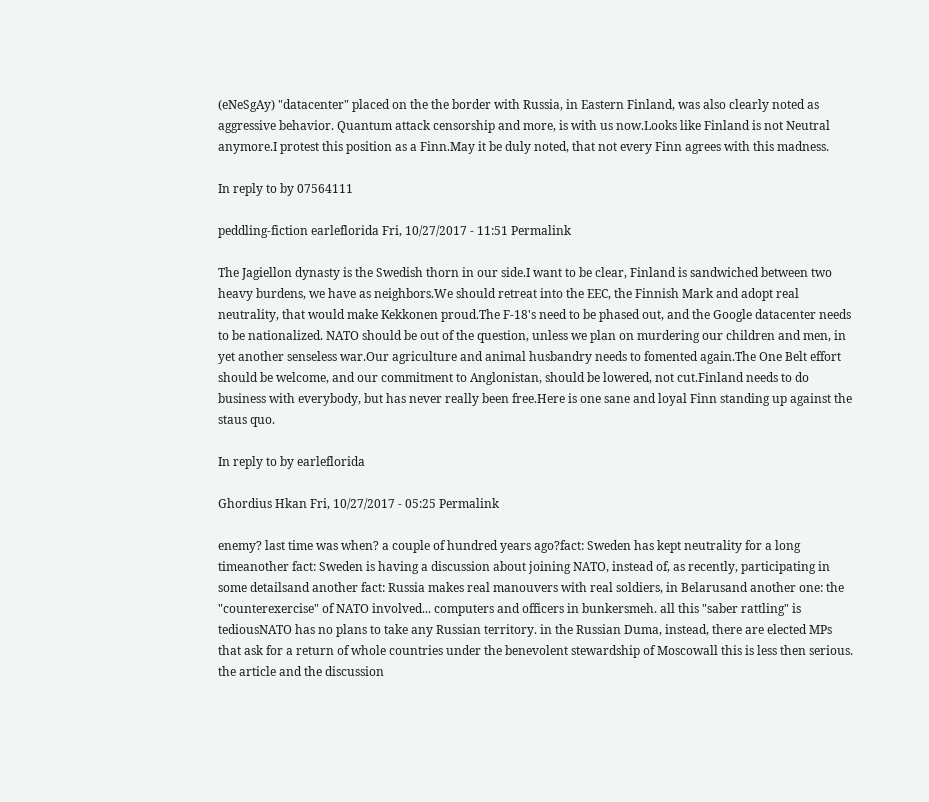(eNeSgAy) "datacenter" placed on the the border with Russia, in Eastern Finland, was also clearly noted as aggressive behavior. Quantum attack censorship and more, is with us now.Looks like Finland is not Neutral anymore.I protest this position as a Finn.May it be duly noted, that not every Finn agrees with this madness.

In reply to by 07564111

peddling-fiction earleflorida Fri, 10/27/2017 - 11:51 Permalink

The Jagiellon dynasty is the Swedish thorn in our side.I want to be clear, Finland is sandwiched between two heavy burdens, we have as neighbors.We should retreat into the EEC, the Finnish Mark and adopt real neutrality, that would make Kekkonen proud.The F-18's need to be phased out, and the Google datacenter needs to be nationalized. NATO should be out of the question, unless we plan on murdering our children and men, in yet another senseless war.Our agriculture and animal husbandry needs to fomented again.The One Belt effort should be welcome, and our commitment to Anglonistan, should be lowered, not cut.Finland needs to do business with everybody, but has never really been free.Here is one sane and loyal Finn standing up against the staus quo.

In reply to by earleflorida

Ghordius Hkan Fri, 10/27/2017 - 05:25 Permalink

enemy? last time was when? a couple of hundred years ago?fact: Sweden has kept neutrality for a long timeanother fact: Sweden is having a discussion about joining NATO, instead of, as recently, participating in some detailsand another fact: Russia makes real manouvers with real soldiers, in Belarusand another one: the "counterexercise" of NATO involved... computers and officers in bunkersmeh. all this "saber rattling" is tediousNATO has no plans to take any Russian territory. in the Russian Duma, instead, there are elected MPs that ask for a return of whole countries under the benevolent stewardship of Moscowall this is less then serious. the article and the discussion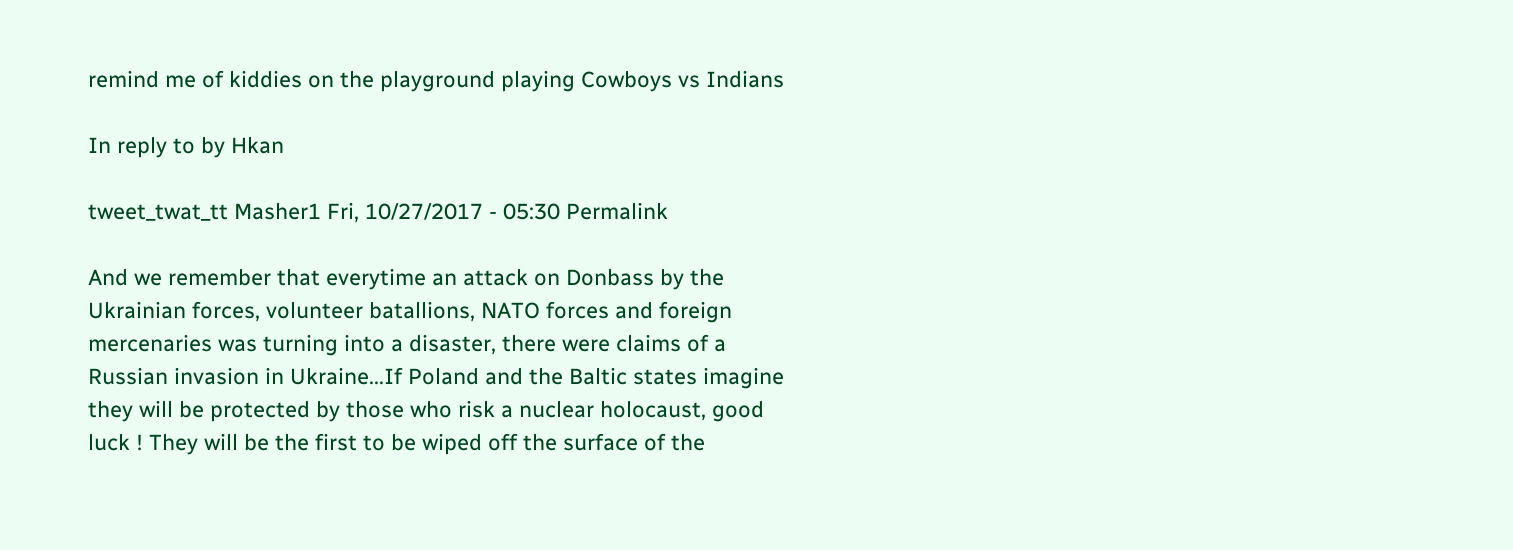remind me of kiddies on the playground playing Cowboys vs Indians

In reply to by Hkan

tweet_twat_tt Masher1 Fri, 10/27/2017 - 05:30 Permalink

And we remember that everytime an attack on Donbass by the Ukrainian forces, volunteer batallions, NATO forces and foreign mercenaries was turning into a disaster, there were claims of a Russian invasion in Ukraine...If Poland and the Baltic states imagine they will be protected by those who risk a nuclear holocaust, good luck ! They will be the first to be wiped off the surface of the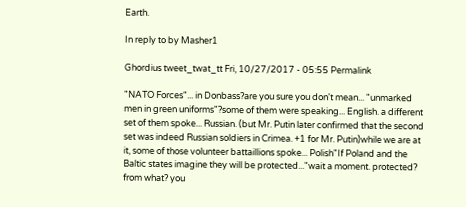Earth.

In reply to by Masher1

Ghordius tweet_twat_tt Fri, 10/27/2017 - 05:55 Permalink

"NATO Forces"... in Donbass?are you sure you don't mean... "unmarked men in green uniforms"?some of them were speaking... English. a different set of them spoke... Russian. (but Mr. Putin later confirmed that the second set was indeed Russian soldiers in Crimea. +1 for Mr. Putin)while we are at it, some of those volunteer battaillions spoke... Polish"If Poland and the Baltic states imagine they will be protected..."wait a moment. protected? from what? you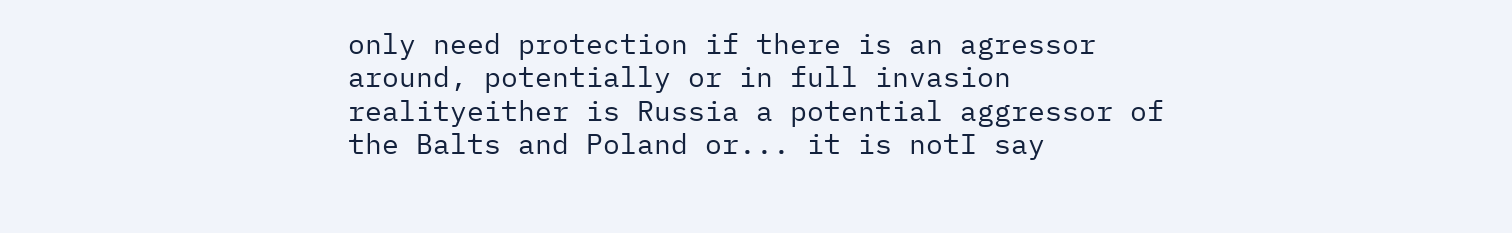only need protection if there is an agressor around, potentially or in full invasion realityeither is Russia a potential aggressor of the Balts and Poland or... it is notI say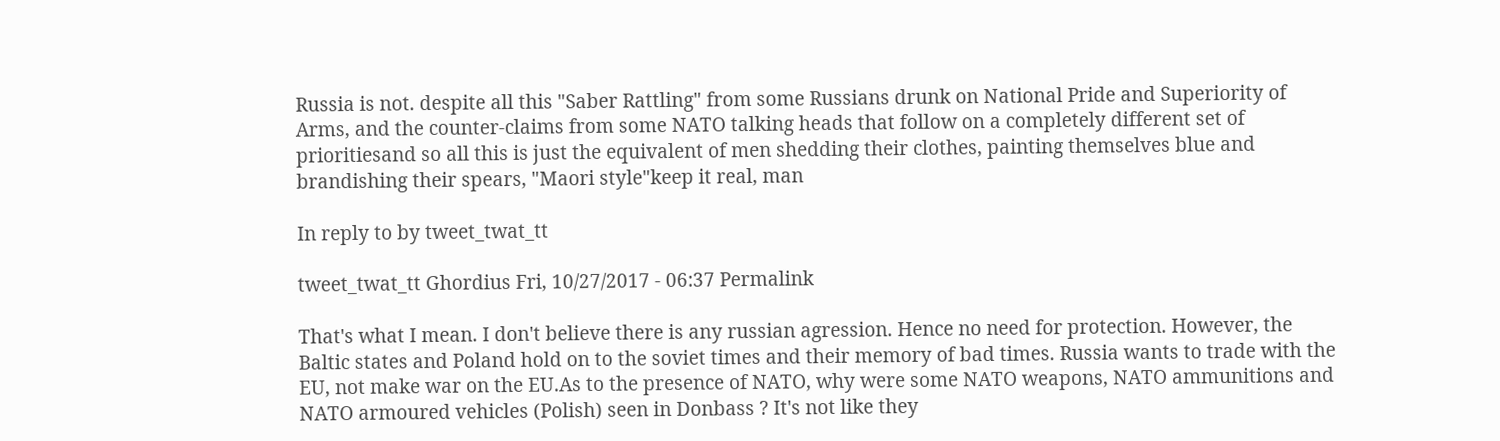Russia is not. despite all this "Saber Rattling" from some Russians drunk on National Pride and Superiority of Arms, and the counter-claims from some NATO talking heads that follow on a completely different set of prioritiesand so all this is just the equivalent of men shedding their clothes, painting themselves blue and brandishing their spears, "Maori style"keep it real, man

In reply to by tweet_twat_tt

tweet_twat_tt Ghordius Fri, 10/27/2017 - 06:37 Permalink

That's what I mean. I don't believe there is any russian agression. Hence no need for protection. However, the Baltic states and Poland hold on to the soviet times and their memory of bad times. Russia wants to trade with the EU, not make war on the EU.As to the presence of NATO, why were some NATO weapons, NATO ammunitions and NATO armoured vehicles (Polish) seen in Donbass ? It's not like they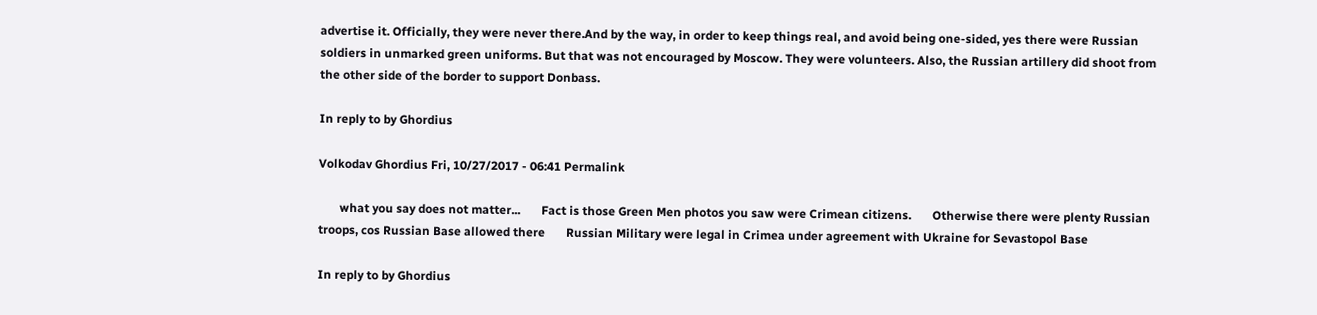advertise it. Officially, they were never there.And by the way, in order to keep things real, and avoid being one-sided, yes there were Russian soldiers in unmarked green uniforms. But that was not encouraged by Moscow. They were volunteers. Also, the Russian artillery did shoot from the other side of the border to support Donbass.

In reply to by Ghordius

Volkodav Ghordius Fri, 10/27/2017 - 06:41 Permalink

       what you say does not matter...       Fact is those Green Men photos you saw were Crimean citizens.       Otherwise there were plenty Russian troops, cos Russian Base allowed there       Russian Military were legal in Crimea under agreement with Ukraine for Sevastopol Base

In reply to by Ghordius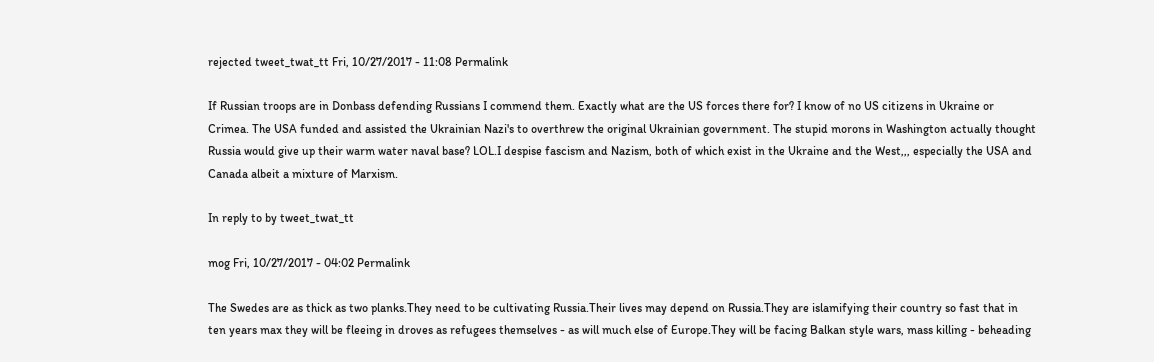rejected tweet_twat_tt Fri, 10/27/2017 - 11:08 Permalink

If Russian troops are in Donbass defending Russians I commend them. Exactly what are the US forces there for? I know of no US citizens in Ukraine or Crimea. The USA funded and assisted the Ukrainian Nazi's to overthrew the original Ukrainian government. The stupid morons in Washington actually thought Russia would give up their warm water naval base? LOL.I despise fascism and Nazism, both of which exist in the Ukraine and the West,,, especially the USA and Canada albeit a mixture of Marxism.

In reply to by tweet_twat_tt

mog Fri, 10/27/2017 - 04:02 Permalink

The Swedes are as thick as two planks.They need to be cultivating Russia.Their lives may depend on Russia.They are islamifying their country so fast that in ten years max they will be fleeing in droves as refugees themselves - as will much else of Europe.They will be facing Balkan style wars, mass killing - beheading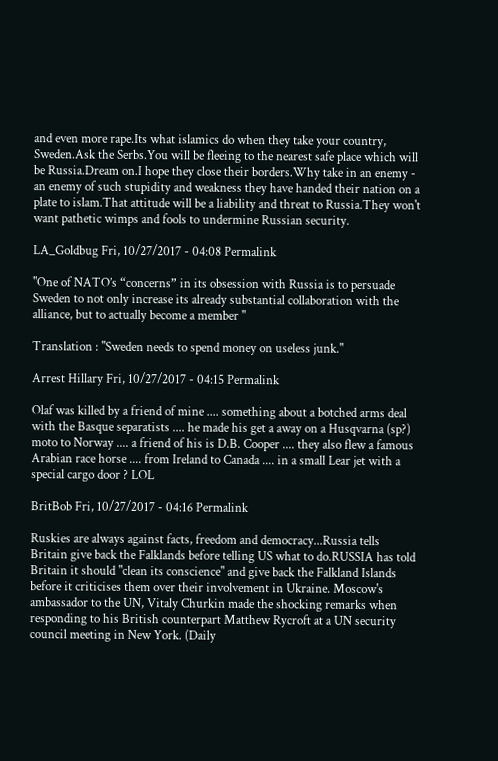and even more rape.Its what islamics do when they take your country, Sweden.Ask the Serbs.You will be fleeing to the nearest safe place which will be Russia.Dream on.I hope they close their borders.Why take in an enemy - an enemy of such stupidity and weakness they have handed their nation on a plate to islam.That attitude will be a liability and threat to Russia.They won't want pathetic wimps and fools to undermine Russian security.

LA_Goldbug Fri, 10/27/2017 - 04:08 Permalink

"One of NATO’s “concerns” in its obsession with Russia is to persuade Sweden to not only increase its already substantial collaboration with the alliance, but to actually become a member "

Translation : "Sweden needs to spend money on useless junk."

Arrest Hillary Fri, 10/27/2017 - 04:15 Permalink

Olaf was killed by a friend of mine .... something about a botched arms deal with the Basque separatists .... he made his get a away on a Husqvarna (sp?) moto to Norway .... a friend of his is D.B. Cooper .... they also flew a famous Arabian race horse .... from Ireland to Canada .... in a small Lear jet with a special cargo door ? LOL

BritBob Fri, 10/27/2017 - 04:16 Permalink

Ruskies are always against facts, freedom and democracy...Russia tells Britain give back the Falklands before telling US what to do.RUSSIA has told Britain it should "clean its conscience" and give back the Falkland Islands before it criticises them over their involvement in Ukraine. Moscow's ambassador to the UN, Vitaly Churkin made the shocking remarks when responding to his British counterpart Matthew Rycroft at a UN security council meeting in New York. (Daily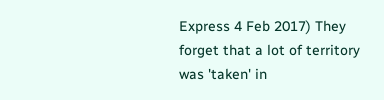Express 4 Feb 2017) They forget that a lot of territory was 'taken' in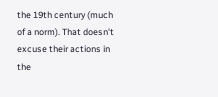the 19th century (much of a norm). That doesn't excuse their actions in the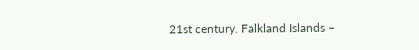21st century. Falkland Islands –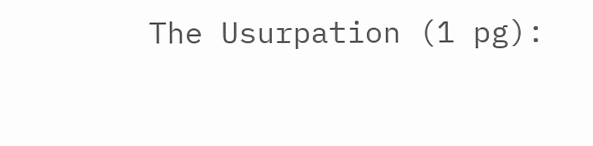The Usurpation (1 pg):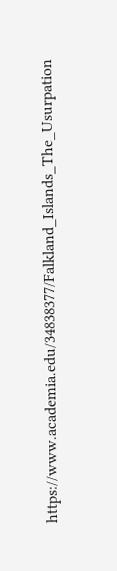https://www.academia.edu/34838377/Falkland_Islands_The_Usurpation